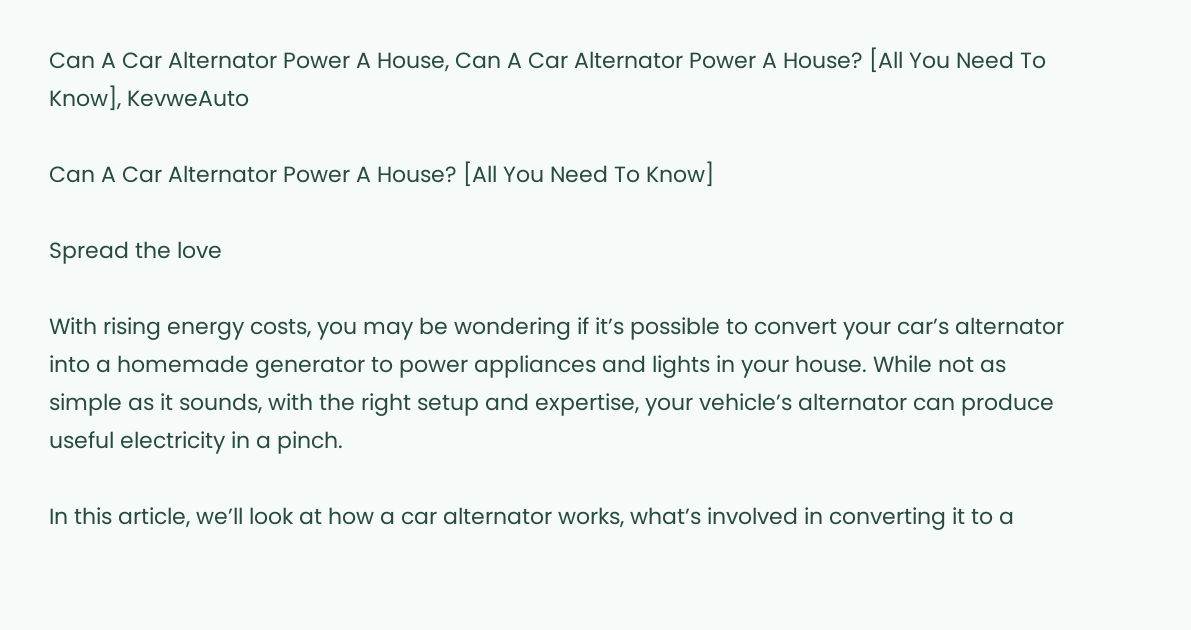Can A Car Alternator Power A House, Can A Car Alternator Power A House? [All You Need To Know], KevweAuto

Can A Car Alternator Power A House? [All You Need To Know]

Spread the love

With rising energy costs, you may be wondering if it’s possible to convert your car’s alternator into a homemade generator to power appliances and lights in your house. While not as simple as it sounds, with the right setup and expertise, your vehicle’s alternator can produce useful electricity in a pinch.

In this article, we’ll look at how a car alternator works, what’s involved in converting it to a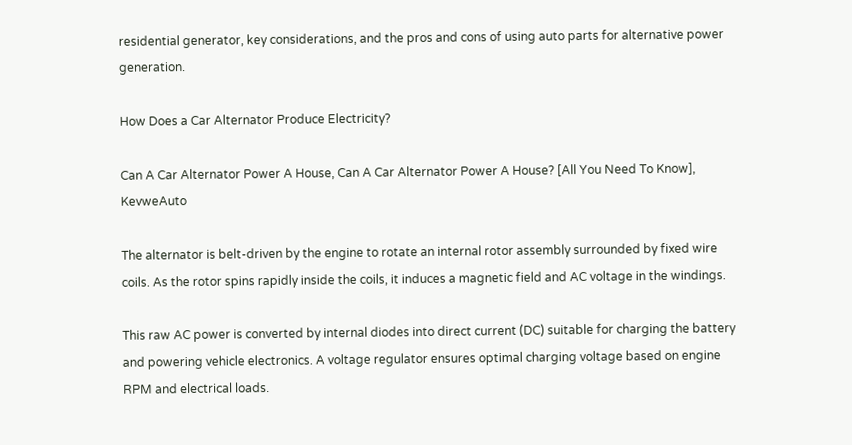residential generator, key considerations, and the pros and cons of using auto parts for alternative power generation.

How Does a Car Alternator Produce Electricity?

Can A Car Alternator Power A House, Can A Car Alternator Power A House? [All You Need To Know], KevweAuto

The alternator is belt-driven by the engine to rotate an internal rotor assembly surrounded by fixed wire coils. As the rotor spins rapidly inside the coils, it induces a magnetic field and AC voltage in the windings.

This raw AC power is converted by internal diodes into direct current (DC) suitable for charging the battery and powering vehicle electronics. A voltage regulator ensures optimal charging voltage based on engine RPM and electrical loads.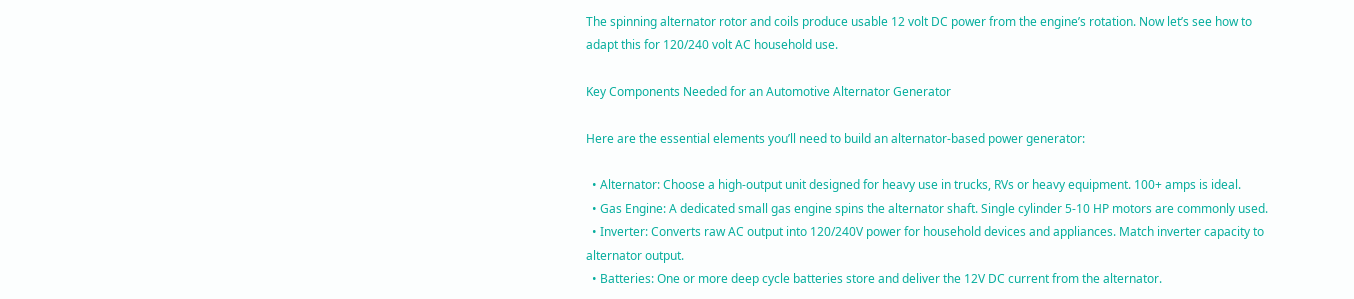The spinning alternator rotor and coils produce usable 12 volt DC power from the engine’s rotation. Now let’s see how to adapt this for 120/240 volt AC household use.

Key Components Needed for an Automotive Alternator Generator

Here are the essential elements you’ll need to build an alternator-based power generator:

  • Alternator: Choose a high-output unit designed for heavy use in trucks, RVs or heavy equipment. 100+ amps is ideal.
  • Gas Engine: A dedicated small gas engine spins the alternator shaft. Single cylinder 5-10 HP motors are commonly used.
  • Inverter: Converts raw AC output into 120/240V power for household devices and appliances. Match inverter capacity to alternator output.
  • Batteries: One or more deep cycle batteries store and deliver the 12V DC current from the alternator.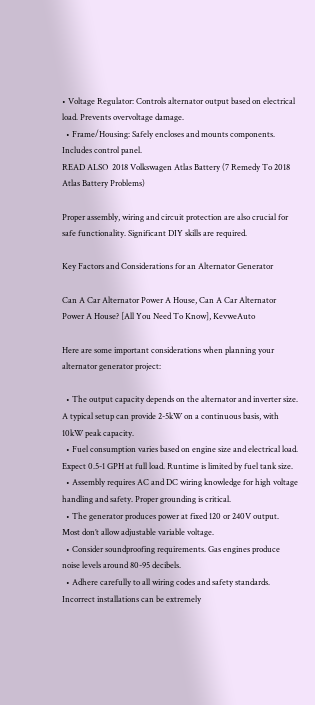• Voltage Regulator: Controls alternator output based on electrical load. Prevents overvoltage damage.
  • Frame/Housing: Safely encloses and mounts components. Includes control panel.
READ ALSO  2018 Volkswagen Atlas Battery (7 Remedy To 2018 Atlas Battery Problems)

Proper assembly, wiring and circuit protection are also crucial for safe functionality. Significant DIY skills are required.

Key Factors and Considerations for an Alternator Generator

Can A Car Alternator Power A House, Can A Car Alternator Power A House? [All You Need To Know], KevweAuto

Here are some important considerations when planning your alternator generator project:

  • The output capacity depends on the alternator and inverter size. A typical setup can provide 2-5kW on a continuous basis, with 10kW peak capacity.
  • Fuel consumption varies based on engine size and electrical load. Expect 0.5-1 GPH at full load. Runtime is limited by fuel tank size.
  • Assembly requires AC and DC wiring knowledge for high voltage handling and safety. Proper grounding is critical.
  • The generator produces power at fixed 120 or 240V output. Most don’t allow adjustable variable voltage.
  • Consider soundproofing requirements. Gas engines produce noise levels around 80-95 decibels.
  • Adhere carefully to all wiring codes and safety standards. Incorrect installations can be extremely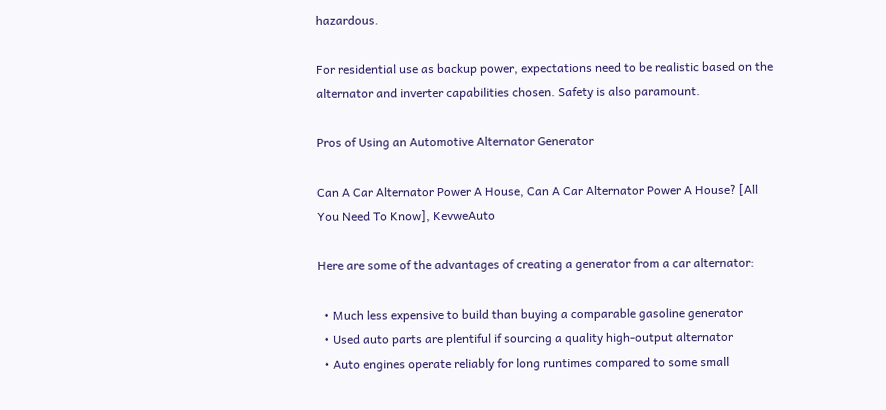hazardous.

For residential use as backup power, expectations need to be realistic based on the alternator and inverter capabilities chosen. Safety is also paramount.

Pros of Using an Automotive Alternator Generator

Can A Car Alternator Power A House, Can A Car Alternator Power A House? [All You Need To Know], KevweAuto

Here are some of the advantages of creating a generator from a car alternator:

  • Much less expensive to build than buying a comparable gasoline generator
  • Used auto parts are plentiful if sourcing a quality high-output alternator
  • Auto engines operate reliably for long runtimes compared to some small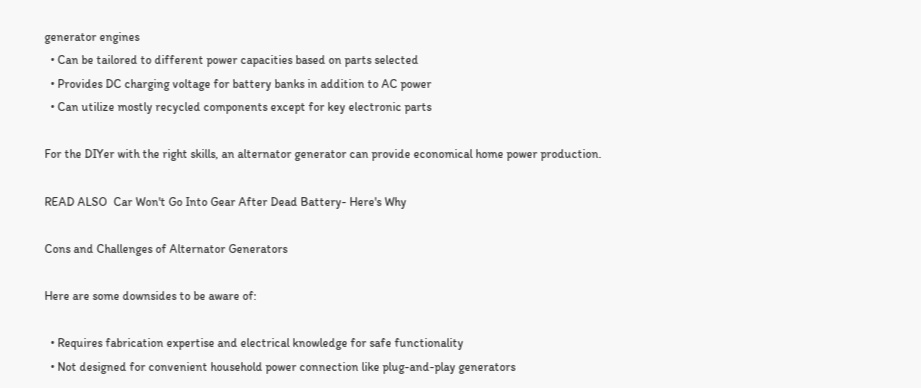generator engines
  • Can be tailored to different power capacities based on parts selected
  • Provides DC charging voltage for battery banks in addition to AC power
  • Can utilize mostly recycled components except for key electronic parts

For the DIYer with the right skills, an alternator generator can provide economical home power production.

READ ALSO  Car Won't Go Into Gear After Dead Battery- Here's Why

Cons and Challenges of Alternator Generators

Here are some downsides to be aware of:

  • Requires fabrication expertise and electrical knowledge for safe functionality
  • Not designed for convenient household power connection like plug-and-play generators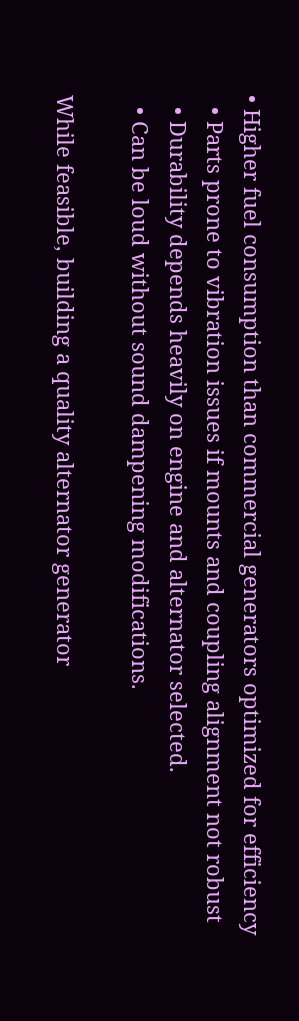• Higher fuel consumption than commercial generators optimized for efficiency
  • Parts prone to vibration issues if mounts and coupling alignment not robust
  • Durability depends heavily on engine and alternator selected.
  • Can be loud without sound dampening modifications.

While feasible, building a quality alternator generator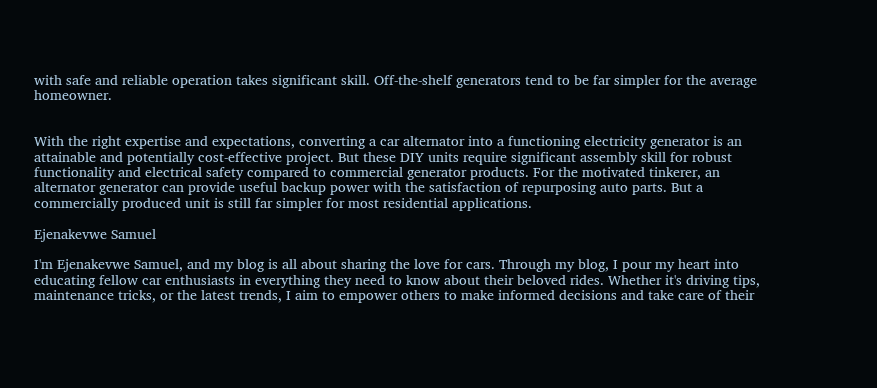with safe and reliable operation takes significant skill. Off-the-shelf generators tend to be far simpler for the average homeowner.


With the right expertise and expectations, converting a car alternator into a functioning electricity generator is an attainable and potentially cost-effective project. But these DIY units require significant assembly skill for robust functionality and electrical safety compared to commercial generator products. For the motivated tinkerer, an alternator generator can provide useful backup power with the satisfaction of repurposing auto parts. But a commercially produced unit is still far simpler for most residential applications.

Ejenakevwe Samuel

I'm Ejenakevwe Samuel, and my blog is all about sharing the love for cars. Through my blog, I pour my heart into educating fellow car enthusiasts in everything they need to know about their beloved rides. Whether it's driving tips, maintenance tricks, or the latest trends, I aim to empower others to make informed decisions and take care of their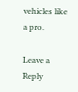vehicles like a pro.

Leave a Reply